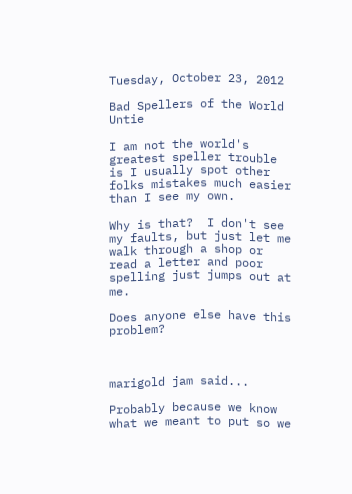Tuesday, October 23, 2012

Bad Spellers of the World Untie

I am not the world's greatest speller trouble is I usually spot other folks mistakes much easier than I see my own.

Why is that?  I don't see my faults, but just let me walk through a shop or read a letter and poor spelling just jumps out at me.

Does anyone else have this problem?



marigold jam said...

Probably because we know what we meant to put so we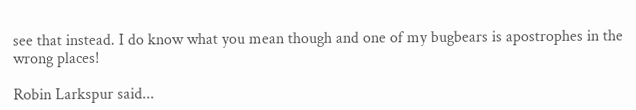see that instead. I do know what you mean though and one of my bugbears is apostrophes in the wrong places!

Robin Larkspur said...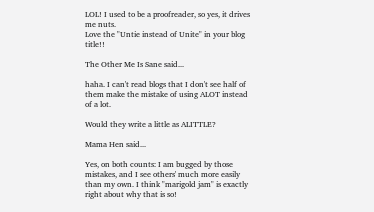LOL! I used to be a proofreader, so yes, it drives me nuts.
Love the "Untie instead of Unite" in your blog title!!

The Other Me Is Sane said...

haha. I can't read blogs that I don't see half of them make the mistake of using ALOT instead of a lot.

Would they write a little as ALITTLE?

Mama Hen said...

Yes, on both counts: I am bugged by those mistakes, and I see others' much more easily than my own. I think "marigold jam" is exactly right about why that is so!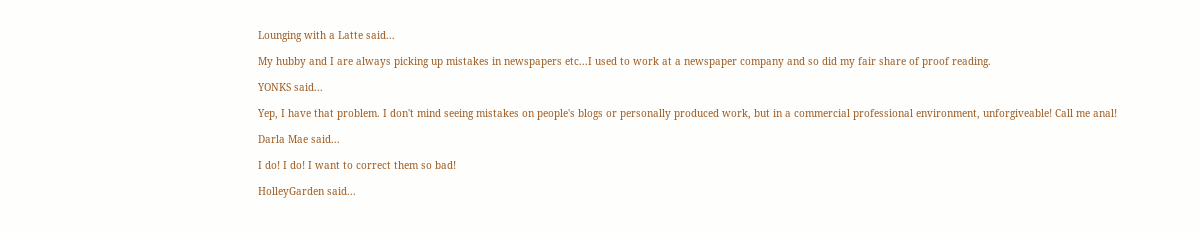Lounging with a Latte said...

My hubby and I are always picking up mistakes in newspapers etc...I used to work at a newspaper company and so did my fair share of proof reading.

YONKS said...

Yep, I have that problem. I don't mind seeing mistakes on people's blogs or personally produced work, but in a commercial professional environment, unforgiveable! Call me anal!

Darla Mae said...

I do! I do! I want to correct them so bad!

HolleyGarden said...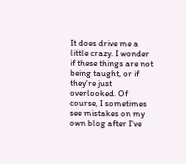It does drive me a little crazy. I wonder if these things are not being taught, or if they're just overlooked. Of course, I sometimes see mistakes on my own blog after I've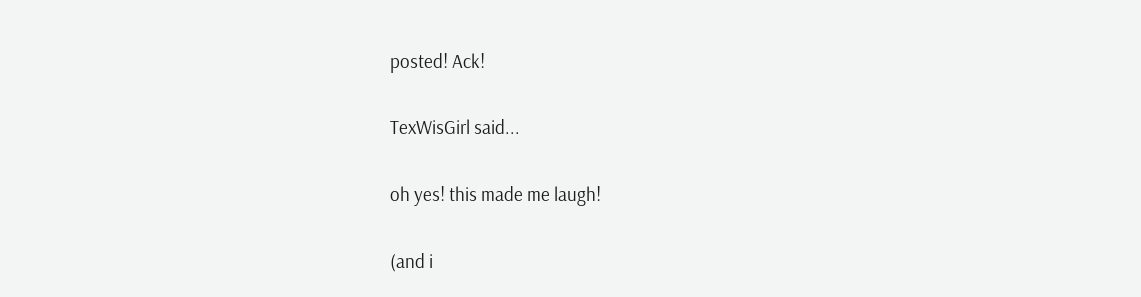posted! Ack!

TexWisGirl said...

oh yes! this made me laugh!

(and i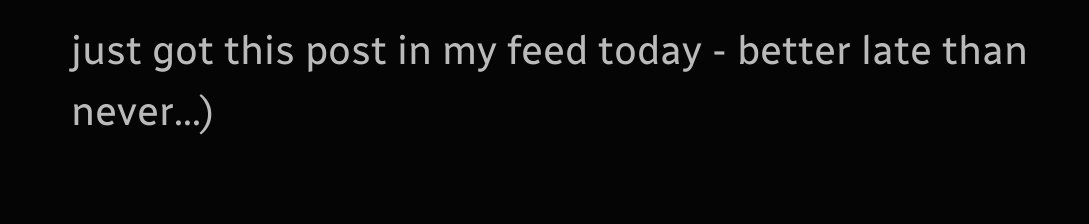just got this post in my feed today - better late than never...)